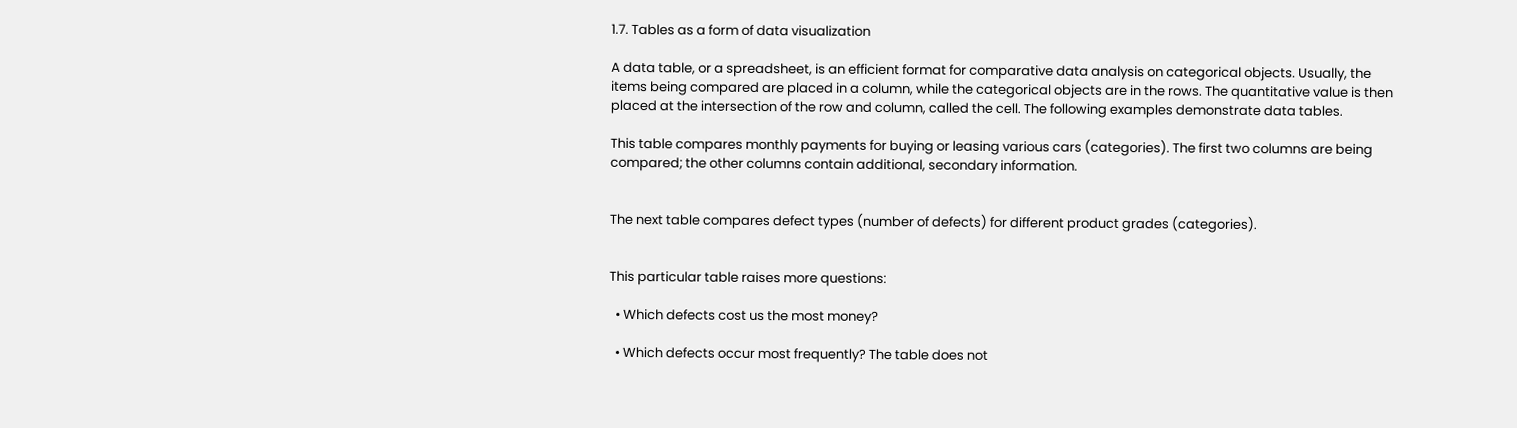1.7. Tables as a form of data visualization

A data table, or a spreadsheet, is an efficient format for comparative data analysis on categorical objects. Usually, the items being compared are placed in a column, while the categorical objects are in the rows. The quantitative value is then placed at the intersection of the row and column, called the cell. The following examples demonstrate data tables.

This table compares monthly payments for buying or leasing various cars (categories). The first two columns are being compared; the other columns contain additional, secondary information.


The next table compares defect types (number of defects) for different product grades (categories).


This particular table raises more questions:

  • Which defects cost us the most money?

  • Which defects occur most frequently? The table does not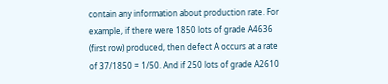contain any information about production rate. For example, if there were 1850 lots of grade A4636 (first row) produced, then defect A occurs at a rate of 37/1850 = 1/50. And if 250 lots of grade A2610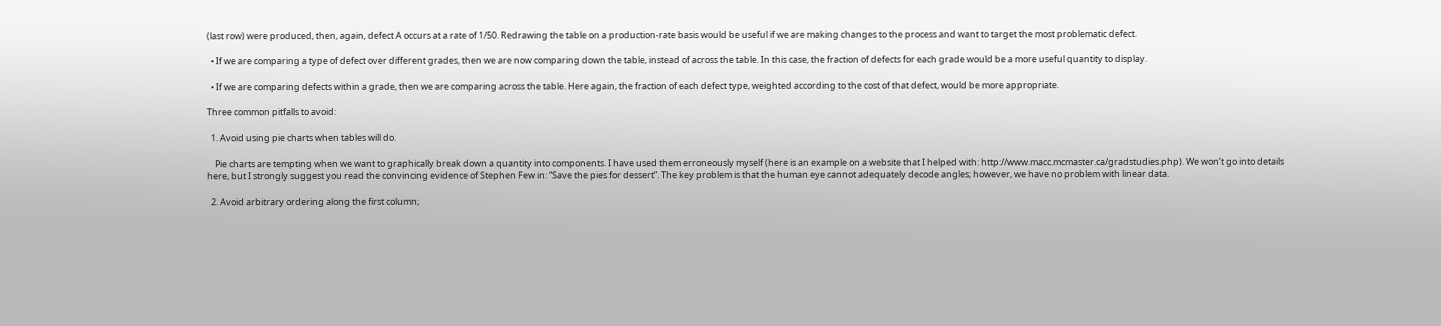(last row) were produced, then, again, defect A occurs at a rate of 1/50. Redrawing the table on a production-rate basis would be useful if we are making changes to the process and want to target the most problematic defect.

  • If we are comparing a type of defect over different grades, then we are now comparing down the table, instead of across the table. In this case, the fraction of defects for each grade would be a more useful quantity to display.

  • If we are comparing defects within a grade, then we are comparing across the table. Here again, the fraction of each defect type, weighted according to the cost of that defect, would be more appropriate.

Three common pitfalls to avoid:

  1. Avoid using pie charts when tables will do.

    Pie charts are tempting when we want to graphically break down a quantity into components. I have used them erroneously myself (here is an example on a website that I helped with: http://www.macc.mcmaster.ca/gradstudies.php). We won’t go into details here, but I strongly suggest you read the convincing evidence of Stephen Few in: “Save the pies for dessert”. The key problem is that the human eye cannot adequately decode angles; however, we have no problem with linear data.

  2. Avoid arbitrary ordering along the first column;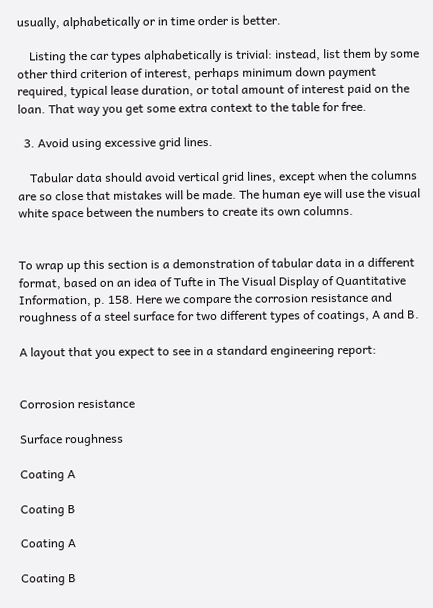usually, alphabetically or in time order is better.

    Listing the car types alphabetically is trivial: instead, list them by some other third criterion of interest, perhaps minimum down payment required, typical lease duration, or total amount of interest paid on the loan. That way you get some extra context to the table for free.

  3. Avoid using excessive grid lines.

    Tabular data should avoid vertical grid lines, except when the columns are so close that mistakes will be made. The human eye will use the visual white space between the numbers to create its own columns.


To wrap up this section is a demonstration of tabular data in a different format, based on an idea of Tufte in The Visual Display of Quantitative Information, p. 158. Here we compare the corrosion resistance and roughness of a steel surface for two different types of coatings, A and B.

A layout that you expect to see in a standard engineering report:


Corrosion resistance

Surface roughness

Coating A

Coating B

Coating A

Coating B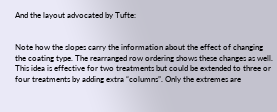And the layout advocated by Tufte:


Note how the slopes carry the information about the effect of changing the coating type. The rearranged row ordering shows these changes as well. This idea is effective for two treatments but could be extended to three or four treatments by adding extra “columns”. Only the extremes are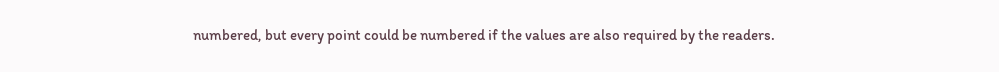numbered, but every point could be numbered if the values are also required by the readers.